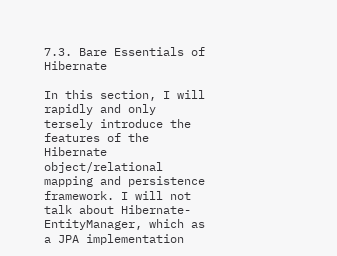7.3. Bare Essentials of Hibernate

In this section, I will rapidly and only tersely introduce the features of the Hibernate object/relational mapping and persistence framework. I will not talk about Hibernate-EntityManager, which as a JPA implementation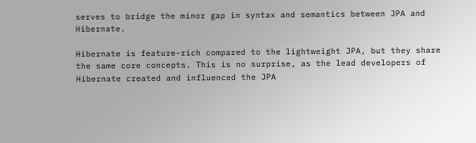serves to bridge the minor gap in syntax and semantics between JPA and Hibernate.

Hibernate is feature-rich compared to the lightweight JPA, but they share the same core concepts. This is no surprise, as the lead developers of Hibernate created and influenced the JPA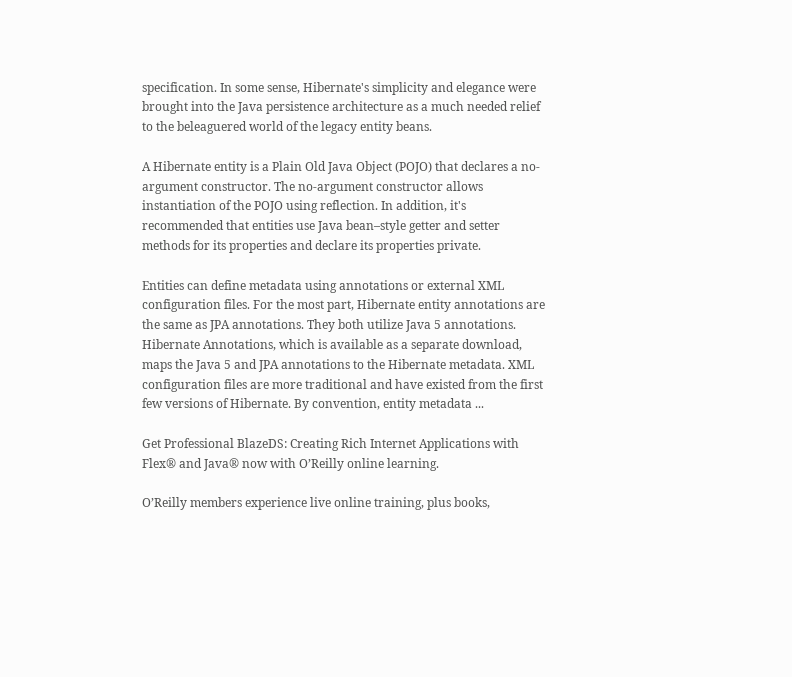specification. In some sense, Hibernate's simplicity and elegance were brought into the Java persistence architecture as a much needed relief to the beleaguered world of the legacy entity beans.

A Hibernate entity is a Plain Old Java Object (POJO) that declares a no-argument constructor. The no-argument constructor allows instantiation of the POJO using reflection. In addition, it's recommended that entities use Java bean–style getter and setter methods for its properties and declare its properties private.

Entities can define metadata using annotations or external XML configuration files. For the most part, Hibernate entity annotations are the same as JPA annotations. They both utilize Java 5 annotations. Hibernate Annotations, which is available as a separate download, maps the Java 5 and JPA annotations to the Hibernate metadata. XML configuration files are more traditional and have existed from the first few versions of Hibernate. By convention, entity metadata ...

Get Professional BlazeDS: Creating Rich Internet Applications with Flex® and Java® now with O’Reilly online learning.

O’Reilly members experience live online training, plus books,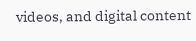videos, and digital content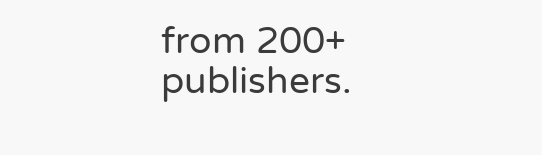from 200+ publishers.